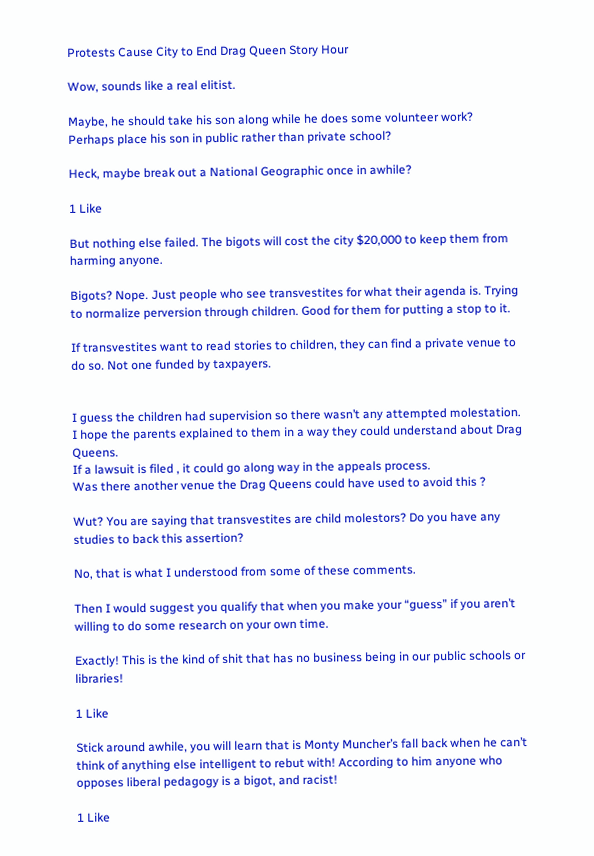Protests Cause City to End Drag Queen Story Hour

Wow, sounds like a real elitist.

Maybe, he should take his son along while he does some volunteer work? Perhaps place his son in public rather than private school?

Heck, maybe break out a National Geographic once in awhile?

1 Like

But nothing else failed. The bigots will cost the city $20,000 to keep them from harming anyone.

Bigots? Nope. Just people who see transvestites for what their agenda is. Trying to normalize perversion through children. Good for them for putting a stop to it.

If transvestites want to read stories to children, they can find a private venue to do so. Not one funded by taxpayers.


I guess the children had supervision so there wasn’t any attempted molestation. I hope the parents explained to them in a way they could understand about Drag Queens.
If a lawsuit is filed , it could go along way in the appeals process.
Was there another venue the Drag Queens could have used to avoid this ?

Wut? You are saying that transvestites are child molestors? Do you have any studies to back this assertion?

No, that is what I understood from some of these comments.

Then I would suggest you qualify that when you make your “guess” if you aren’t willing to do some research on your own time.

Exactly! This is the kind of shit that has no business being in our public schools or libraries!

1 Like

Stick around awhile, you will learn that is Monty Muncher’s fall back when he can’t think of anything else intelligent to rebut with! According to him anyone who opposes liberal pedagogy is a bigot, and racist!

1 Like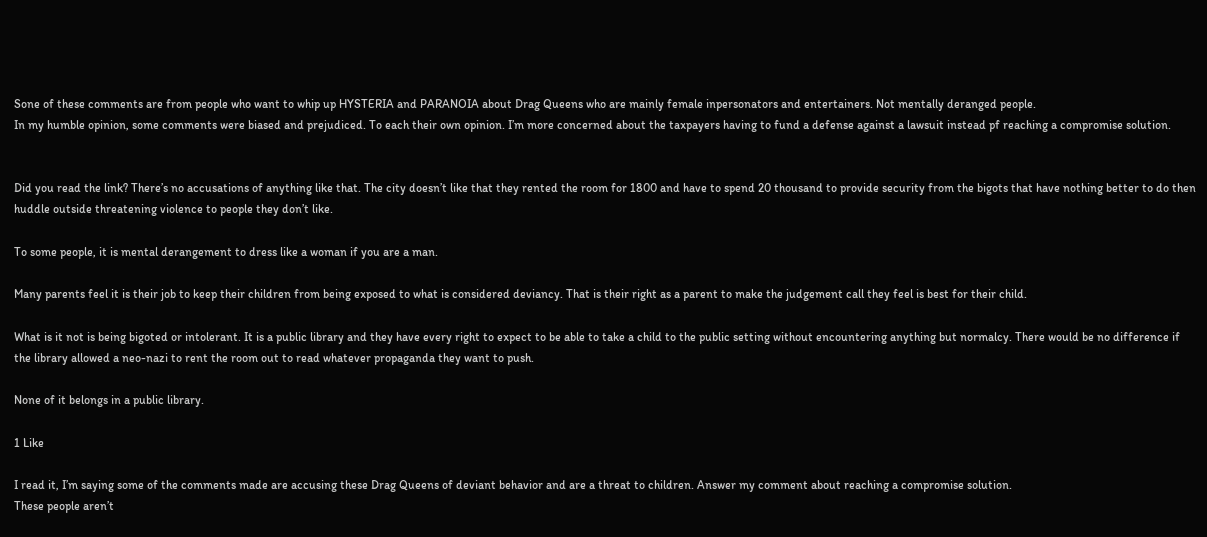Sone of these comments are from people who want to whip up HYSTERIA and PARANOIA about Drag Queens who are mainly female inpersonators and entertainers. Not mentally deranged people.
In my humble opinion, some comments were biased and prejudiced. To each their own opinion. I’m more concerned about the taxpayers having to fund a defense against a lawsuit instead pf reaching a compromise solution.


Did you read the link? There’s no accusations of anything like that. The city doesn’t like that they rented the room for 1800 and have to spend 20 thousand to provide security from the bigots that have nothing better to do then huddle outside threatening violence to people they don’t like.

To some people, it is mental derangement to dress like a woman if you are a man.

Many parents feel it is their job to keep their children from being exposed to what is considered deviancy. That is their right as a parent to make the judgement call they feel is best for their child.

What is it not is being bigoted or intolerant. It is a public library and they have every right to expect to be able to take a child to the public setting without encountering anything but normalcy. There would be no difference if the library allowed a neo-nazi to rent the room out to read whatever propaganda they want to push.

None of it belongs in a public library.

1 Like

I read it, I’m saying some of the comments made are accusing these Drag Queens of deviant behavior and are a threat to children. Answer my comment about reaching a compromise solution.
These people aren’t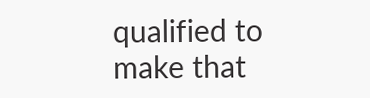qualified to make that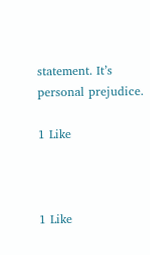statement. It’s personal prejudice.

1 Like



1 Like